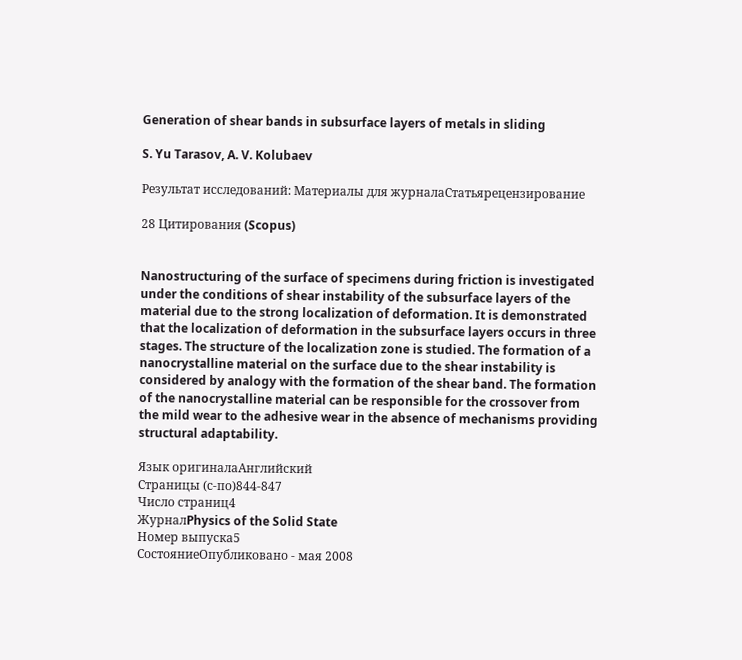Generation of shear bands in subsurface layers of metals in sliding

S. Yu Tarasov, A. V. Kolubaev

Результат исследований: Материалы для журналаСтатьярецензирование

28 Цитирования (Scopus)


Nanostructuring of the surface of specimens during friction is investigated under the conditions of shear instability of the subsurface layers of the material due to the strong localization of deformation. It is demonstrated that the localization of deformation in the subsurface layers occurs in three stages. The structure of the localization zone is studied. The formation of a nanocrystalline material on the surface due to the shear instability is considered by analogy with the formation of the shear band. The formation of the nanocrystalline material can be responsible for the crossover from the mild wear to the adhesive wear in the absence of mechanisms providing structural adaptability.

Язык оригиналаАнглийский
Страницы (с-по)844-847
Число страниц4
ЖурналPhysics of the Solid State
Номер выпуска5
СостояниеОпубликовано - мая 2008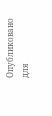Опубликовано для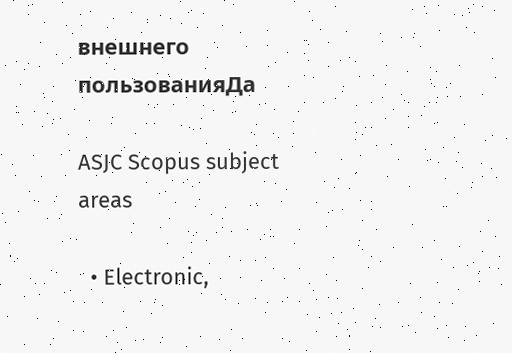внешнего пользованияДа

ASJC Scopus subject areas

  • Electronic,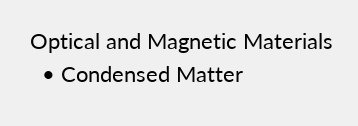Optical and Magnetic Materials
  • Condensed Matter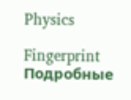Physics

Fingerprint Подробные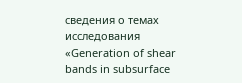сведения о темах исследования «Generation of shear bands in subsurface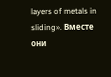layers of metals in sliding». Вместе они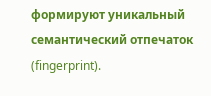формируют уникальный семантический отпечаток (fingerprint).